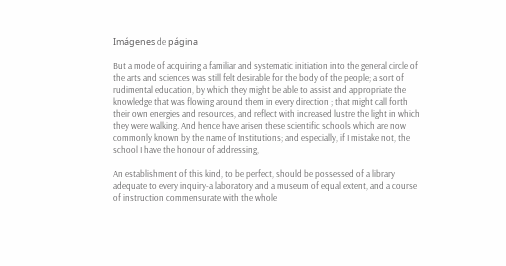Imágenes de página

But a mode of acquiring a familiar and systematic initiation into the general circle of the arts and sciences was still felt desirable for the body of the people; a sort of rudimental education, by which they might be able to assist and appropriate the knowledge that was flowing around them in every direction ; that might call forth their own energies and resources, and reflect with increased lustre the light in which they were walking. And hence have arisen these scientific schools which are now commonly known by the name of Institutions; and especially, if I mistake not, the school I have the honour of addressing,

An establishment of this kind, to be perfect, should be possessed of a library adequate to every inquiry-a laboratory and a museum of equal extent, and a course of instruction commensurate with the whole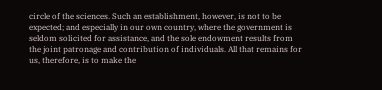circle of the sciences. Such an establishment, however, is not to be expected; and especially in our own country, where the government is seldom solicited for assistance, and the sole endowment results from the joint patronage and contribution of individuals. All that remains for us, therefore, is to make the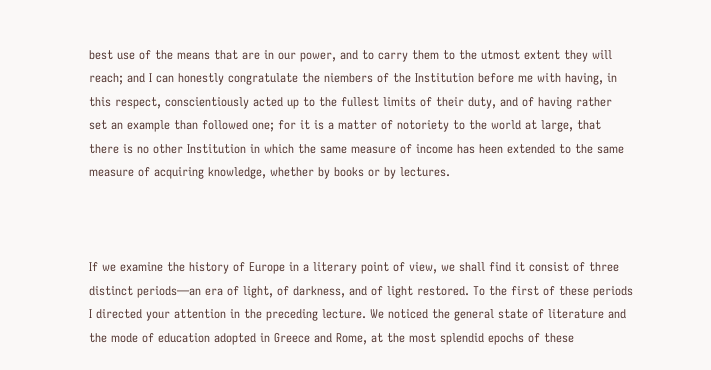best use of the means that are in our power, and to carry them to the utmost extent they will reach; and I can honestly congratulate the niembers of the Institution before me with having, in this respect, conscientiously acted up to the fullest limits of their duty, and of having rather set an example than followed one; for it is a matter of notoriety to the world at large, that there is no other Institution in which the same measure of income has heen extended to the same measure of acquiring knowledge, whether by books or by lectures.



If we examine the history of Europe in a literary point of view, we shall find it consist of three distinct periods—an era of light, of darkness, and of light restored. To the first of these periods I directed your attention in the preceding lecture. We noticed the general state of literature and the mode of education adopted in Greece and Rome, at the most splendid epochs of these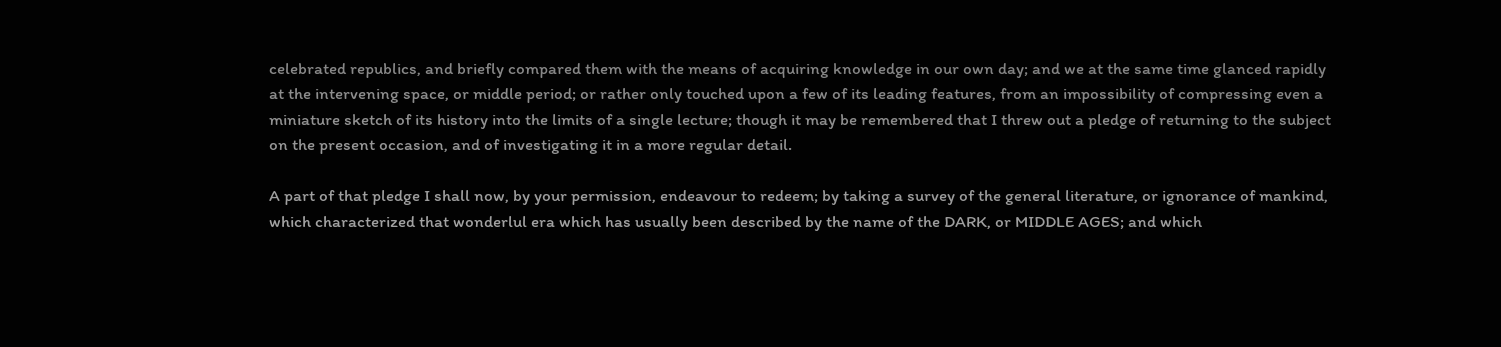celebrated republics, and briefly compared them with the means of acquiring knowledge in our own day; and we at the same time glanced rapidly at the intervening space, or middle period; or rather only touched upon a few of its leading features, from an impossibility of compressing even a miniature sketch of its history into the limits of a single lecture; though it may be remembered that I threw out a pledge of returning to the subject on the present occasion, and of investigating it in a more regular detail.

A part of that pledge I shall now, by your permission, endeavour to redeem; by taking a survey of the general literature, or ignorance of mankind, which characterized that wonderlul era which has usually been described by the name of the DARK, or MIDDLE AGES; and which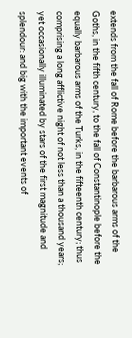extends from the fall of Rome before the barbarous arms of the Goths, in the fifth century, to the fall of Constantinople before the equally barbarous arms of the Turks, in the fifteenth century; thus comprising a long afflictive night of not less than a thousand years; yet occasionally illuminated by stars of the first magnitude and splendour: and big with the important events of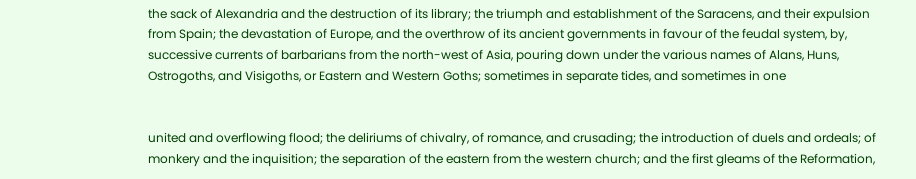the sack of Alexandria and the destruction of its library; the triumph and establishment of the Saracens, and their expulsion from Spain; the devastation of Europe, and the overthrow of its ancient governments in favour of the feudal system, by, successive currents of barbarians from the north-west of Asia, pouring down under the various names of Alans, Huns, Ostrogoths, and Visigoths, or Eastern and Western Goths; sometimes in separate tides, and sometimes in one


united and overflowing flood; the deliriums of chivalry, of romance, and crusading; the introduction of duels and ordeals; of monkery and the inquisition; the separation of the eastern from the western church; and the first gleams of the Reformation,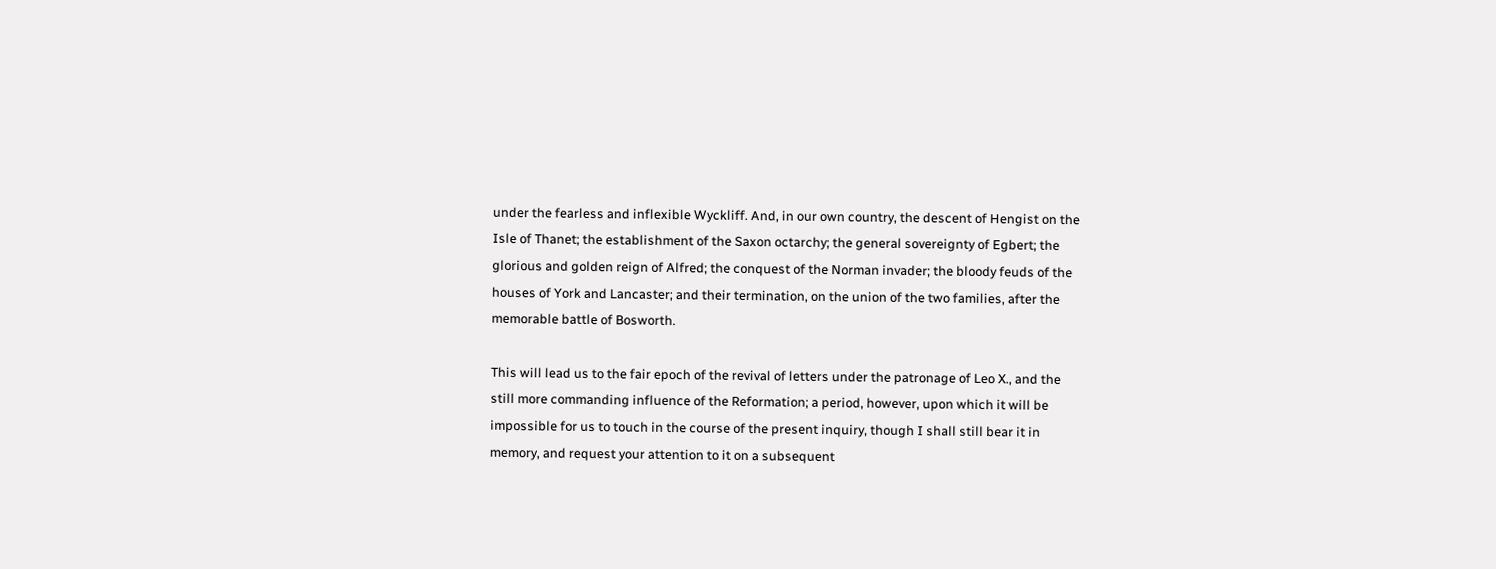under the fearless and inflexible Wyckliff. And, in our own country, the descent of Hengist on the Isle of Thanet; the establishment of the Saxon octarchy; the general sovereignty of Egbert; the glorious and golden reign of Alfred; the conquest of the Norman invader; the bloody feuds of the houses of York and Lancaster; and their termination, on the union of the two families, after the memorable battle of Bosworth.

This will lead us to the fair epoch of the revival of letters under the patronage of Leo X., and the still more commanding influence of the Reformation; a period, however, upon which it will be impossible for us to touch in the course of the present inquiry, though I shall still bear it in memory, and request your attention to it on a subsequent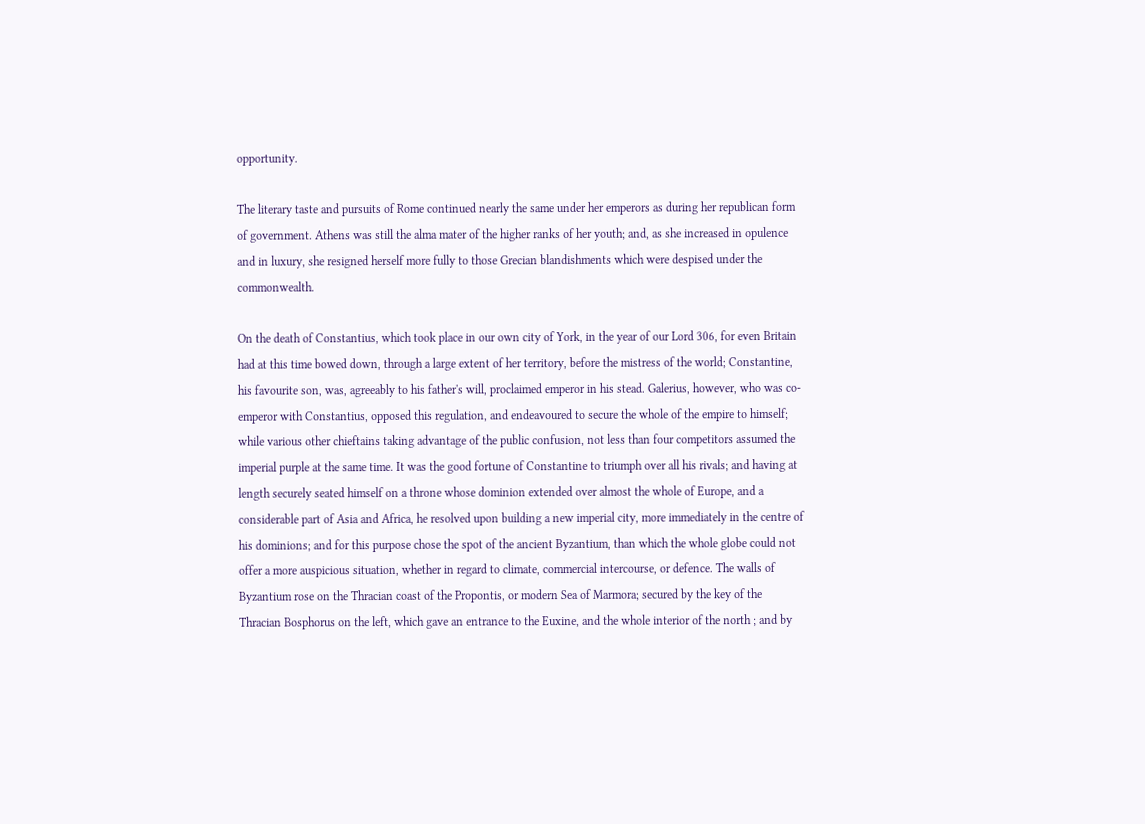opportunity.

The literary taste and pursuits of Rome continued nearly the same under her emperors as during her republican form of government. Athens was still the alma mater of the higher ranks of her youth; and, as she increased in opulence and in luxury, she resigned herself more fully to those Grecian blandishments which were despised under the commonwealth.

On the death of Constantius, which took place in our own city of York, in the year of our Lord 306, for even Britain had at this time bowed down, through a large extent of her territory, before the mistress of the world; Constantine, his favourite son, was, agreeably to his father's will, proclaimed emperor in his stead. Galerius, however, who was co-emperor with Constantius, opposed this regulation, and endeavoured to secure the whole of the empire to himself; while various other chieftains taking advantage of the public confusion, not less than four competitors assumed the imperial purple at the same time. It was the good fortune of Constantine to triumph over all his rivals; and having at length securely seated himself on a throne whose dominion extended over almost the whole of Europe, and a considerable part of Asia and Africa, he resolved upon building a new imperial city, more immediately in the centre of his dominions; and for this purpose chose the spot of the ancient Byzantium, than which the whole globe could not offer a more auspicious situation, whether in regard to climate, commercial intercourse, or defence. The walls of Byzantium rose on the Thracian coast of the Propontis, or modern Sea of Marmora; secured by the key of the Thracian Bosphorus on the left, which gave an entrance to the Euxine, and the whole interior of the north ; and by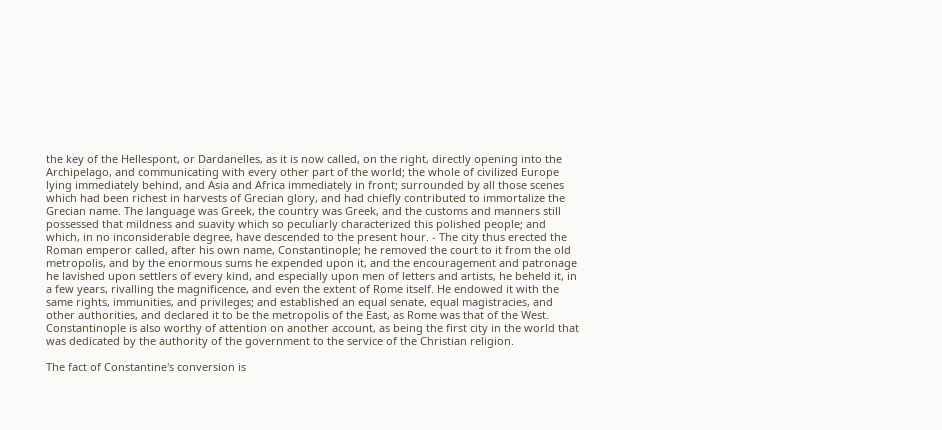the key of the Hellespont, or Dardanelles, as it is now called, on the right, directly opening into the Archipelago, and communicating with every other part of the world; the whole of civilized Europe lying immediately behind, and Asia and Africa immediately in front; surrounded by all those scenes which had been richest in harvests of Grecian glory, and had chiefly contributed to immortalize the Grecian name. The language was Greek, the country was Greek, and the customs and manners still possessed that mildness and suavity which so peculiarly characterized this polished people; and which, in no inconsiderable degree, have descended to the present hour. - The city thus erected the Roman emperor called, after his own name, Constantinople; he removed the court to it from the old metropolis, and by the enormous sums he expended upon it, and the encouragement and patronage he lavished upon settlers of every kind, and especially upon men of letters and artists, he beheld it, in a few years, rivalling the magnificence, and even the extent of Rome itself. He endowed it with the same rights, immunities, and privileges; and established an equal senate, equal magistracies, and other authorities, and declared it to be the metropolis of the East, as Rome was that of the West. Constantinople is also worthy of attention on another account, as being the first city in the world that was dedicated by the authority of the government to the service of the Christian religion.

The fact of Constantine's conversion is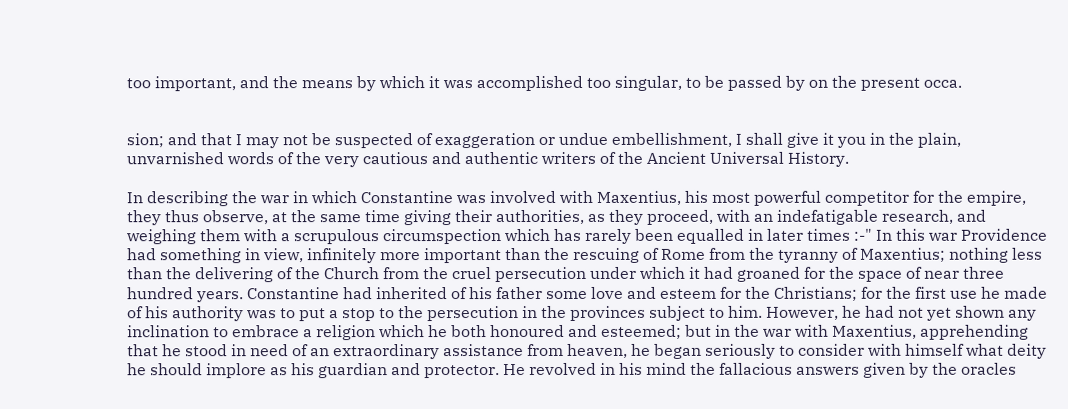too important, and the means by which it was accomplished too singular, to be passed by on the present occa.


sion; and that I may not be suspected of exaggeration or undue embellishment, I shall give it you in the plain, unvarnished words of the very cautious and authentic writers of the Ancient Universal History.

In describing the war in which Constantine was involved with Maxentius, his most powerful competitor for the empire, they thus observe, at the same time giving their authorities, as they proceed, with an indefatigable research, and weighing them with a scrupulous circumspection which has rarely been equalled in later times :-" In this war Providence had something in view, infinitely more important than the rescuing of Rome from the tyranny of Maxentius; nothing less than the delivering of the Church from the cruel persecution under which it had groaned for the space of near three hundred years. Constantine had inherited of his father some love and esteem for the Christians; for the first use he made of his authority was to put a stop to the persecution in the provinces subject to him. However, he had not yet shown any inclination to embrace a religion which he both honoured and esteemed; but in the war with Maxentius, apprehending that he stood in need of an extraordinary assistance from heaven, he began seriously to consider with himself what deity he should implore as his guardian and protector. He revolved in his mind the fallacious answers given by the oracles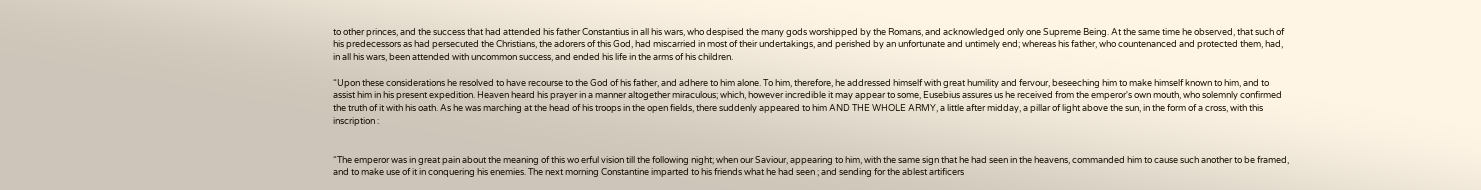to other princes, and the success that had attended his father Constantius in all his wars, who despised the many gods worshipped by the Romans, and acknowledged only one Supreme Being. At the same time he observed, that such of his predecessors as had persecuted the Christians, the adorers of this God, had miscarried in most of their undertakings, and perished by an unfortunate and untimely end; whereas his father, who countenanced and protected them, had, in all his wars, been attended with uncommon success, and ended his life in the arms of his children.

“Upon these considerations he resolved to have recourse to the God of his father, and adhere to him alone. To him, therefore, he addressed himself with great humility and fervour, beseeching him to make himself known to him, and to assist him in his present expedition. Heaven heard his prayer in a manner altogether miraculous; which, however incredible it may appear to some, Eusebius assures us he received from the emperor's own mouth, who solemnly confirmed the truth of it with his oath. As he was marching at the head of his troops in the open fields, there suddenly appeared to him AND THE WHOLE ARMY, a little after midday, a pillar of light above the sun, in the form of a cross, with this inscription :


“The emperor was in great pain about the meaning of this wo erful vision till the following night; when our Saviour, appearing to him, with the same sign that he had seen in the heavens, commanded him to cause such another to be framed, and to make use of it in conquering his enemies. The next morning Constantine imparted to his friends what he had seen ; and sending for the ablest artificers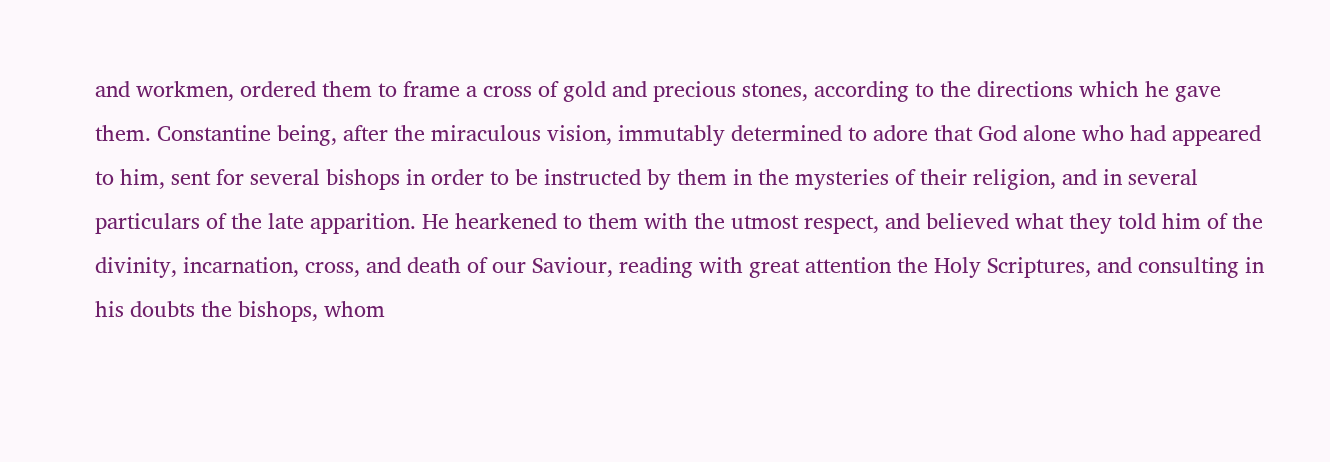and workmen, ordered them to frame a cross of gold and precious stones, according to the directions which he gave them. Constantine being, after the miraculous vision, immutably determined to adore that God alone who had appeared to him, sent for several bishops in order to be instructed by them in the mysteries of their religion, and in several particulars of the late apparition. He hearkened to them with the utmost respect, and believed what they told him of the divinity, incarnation, cross, and death of our Saviour, reading with great attention the Holy Scriptures, and consulting in his doubts the bishops, whom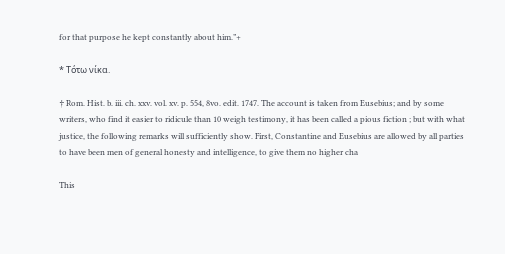for that purpose he kept constantly about him.”+

* Τότω νίκα.

† Rom. Hist. b. iii. ch. xxv. vol. xv. p. 554, 8vo. edit. 1747. The account is taken from Eusebius; and by some writers, who find it easier to ridicule than 10 weigh testimony, it has been called a pious fiction ; but with what justice, the following remarks will sufficiently show. First, Constantine and Eusebius are allowed by all parties to have been men of general honesty and intelligence, to give them no higher cha

This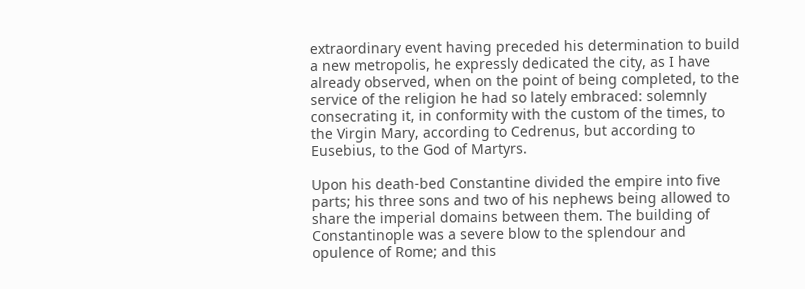extraordinary event having preceded his determination to build a new metropolis, he expressly dedicated the city, as I have already observed, when on the point of being completed, to the service of the religion he had so lately embraced: solemnly consecrating it, in conformity with the custom of the times, to the Virgin Mary, according to Cedrenus, but according to Eusebius, to the God of Martyrs.

Upon his death-bed Constantine divided the empire into five parts; his three sons and two of his nephews being allowed to share the imperial domains between them. The building of Constantinople was a severe blow to the splendour and opulence of Rome; and this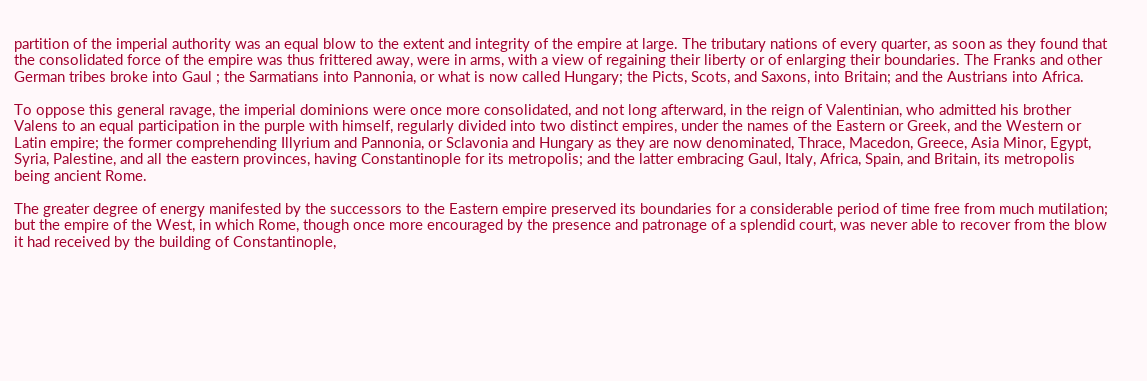partition of the imperial authority was an equal blow to the extent and integrity of the empire at large. The tributary nations of every quarter, as soon as they found that the consolidated force of the empire was thus frittered away, were in arms, with a view of regaining their liberty or of enlarging their boundaries. The Franks and other German tribes broke into Gaul ; the Sarmatians into Pannonia, or what is now called Hungary; the Picts, Scots, and Saxons, into Britain; and the Austrians into Africa.

To oppose this general ravage, the imperial dominions were once more consolidated, and not long afterward, in the reign of Valentinian, who admitted his brother Valens to an equal participation in the purple with himself, regularly divided into two distinct empires, under the names of the Eastern or Greek, and the Western or Latin empire; the former comprehending Illyrium and Pannonia, or Sclavonia and Hungary as they are now denominated, Thrace, Macedon, Greece, Asia Minor, Egypt, Syria, Palestine, and all the eastern provinces, having Constantinople for its metropolis; and the latter embracing Gaul, Italy, Africa, Spain, and Britain, its metropolis being ancient Rome.

The greater degree of energy manifested by the successors to the Eastern empire preserved its boundaries for a considerable period of time free from much mutilation; but the empire of the West, in which Rome, though once more encouraged by the presence and patronage of a splendid court, was never able to recover from the blow it had received by the building of Constantinople,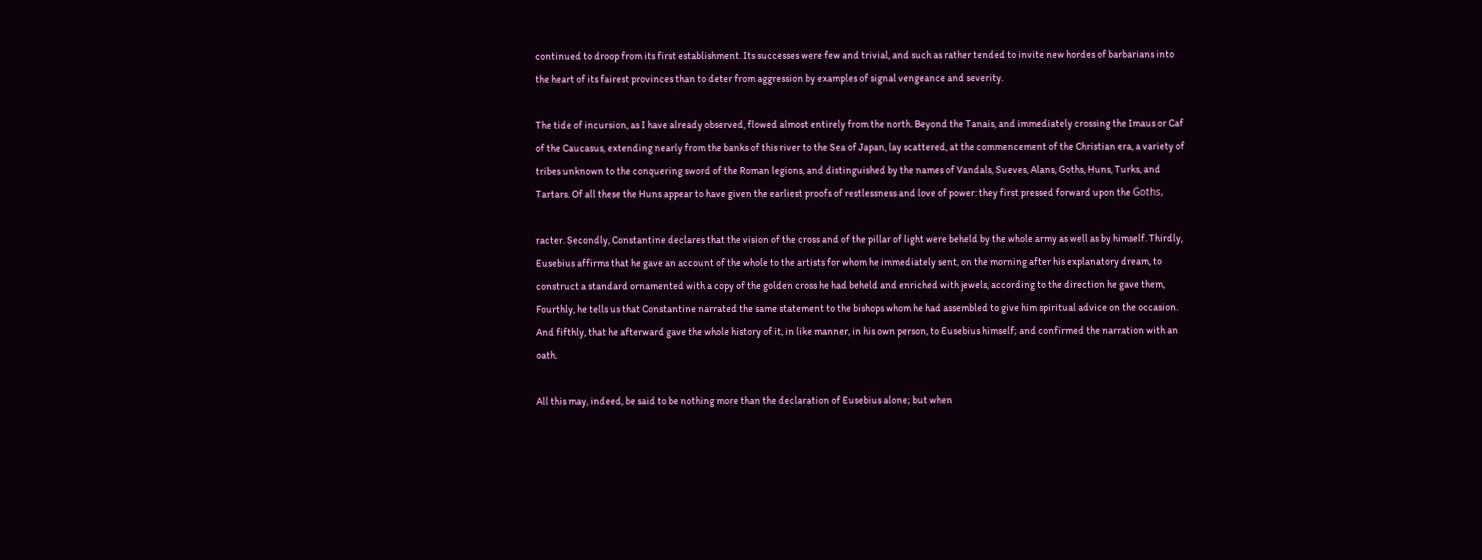continued to droop from its first establishment. Its successes were few and trivial, and such as rather tended to invite new hordes of barbarians into the heart of its fairest provinces than to deter from aggression by examples of signal vengeance and severity.

The tide of incursion, as I have already observed, flowed almost entirely from the north. Beyond the Tanais, and immediately crossing the Imaus or Caf of the Caucasus, extending nearly from the banks of this river to the Sea of Japan, lay scattered, at the commencement of the Christian era, a variety of tribes unknown to the conquering sword of the Roman legions, and distinguished by the names of Vandals, Sueves, Alans, Goths, Huns, Turks, and Tartars. Of all these the Huns appear to have given the earliest proofs of restlessness and love of power: they first pressed forward upon the Ġoths,

racter. Secondly, Constantine declares that the vision of the cross and of the pillar of light were beheld by the whole army as well as by himself. Thirdly, Eusebius affirms that he gave an account of the whole to the artists for whom he immediately sent, on the morning after his explanatory dream, to construct a standard ornamented with a copy of the golden cross he had beheld and enriched with jewels, according to the direction he gave them, Fourthly, he tells us that Constantine narrated the same statement to the bishops whom he had assembled to give him spiritual advice on the occasion. And fifthly, that he afterward gave the whole history of it, in like manner, in his own person, to Eusebius himself; and confirmed the narration with an oath.

All this may, indeed, be said to be nothing more than the declaration of Eusebius alone; but when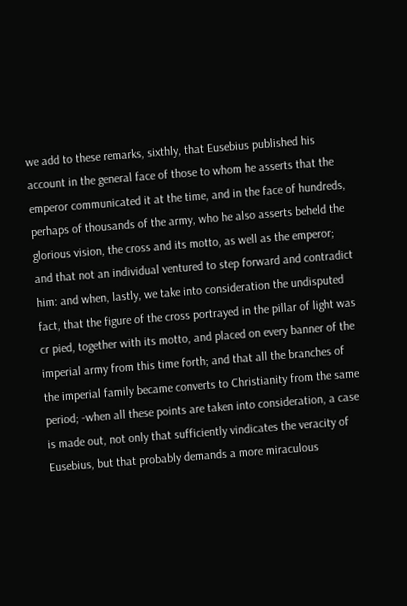we add to these remarks, sixthly, that Eusebius published his account in the general face of those to whom he asserts that the emperor communicated it at the time, and in the face of hundreds, perhaps of thousands of the army, who he also asserts beheld the glorious vision, the cross and its motto, as well as the emperor; and that not an individual ventured to step forward and contradict him: and when, lastly, we take into consideration the undisputed fact, that the figure of the cross portrayed in the pillar of light was cr pied, together with its motto, and placed on every banner of the imperial army from this time forth; and that all the branches of the imperial family became converts to Christianity from the same period; -when all these points are taken into consideration, a case is made out, not only that sufficiently vindicates the veracity of Eusebius, but that probably demands a more miraculous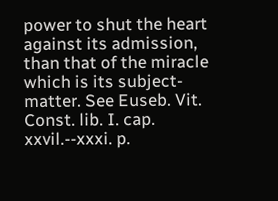power to shut the heart against its admission, than that of the miracle which is its subject-matter. See Euseb. Vit. Const. lib. I. cap. xxvil.--xxxi. p.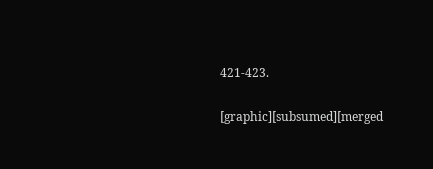421-423.

[graphic][subsumed][merged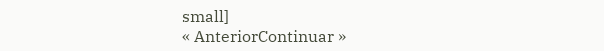small]
« AnteriorContinuar »